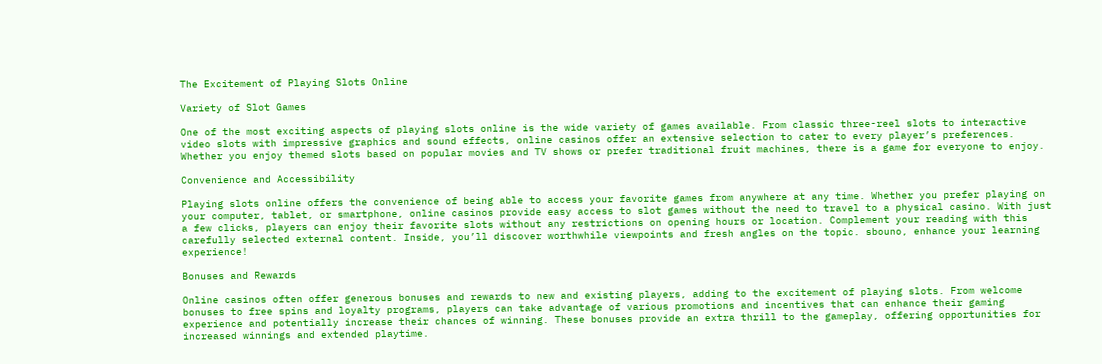The Excitement of Playing Slots Online

Variety of Slot Games

One of the most exciting aspects of playing slots online is the wide variety of games available. From classic three-reel slots to interactive video slots with impressive graphics and sound effects, online casinos offer an extensive selection to cater to every player’s preferences. Whether you enjoy themed slots based on popular movies and TV shows or prefer traditional fruit machines, there is a game for everyone to enjoy.

Convenience and Accessibility

Playing slots online offers the convenience of being able to access your favorite games from anywhere at any time. Whether you prefer playing on your computer, tablet, or smartphone, online casinos provide easy access to slot games without the need to travel to a physical casino. With just a few clicks, players can enjoy their favorite slots without any restrictions on opening hours or location. Complement your reading with this carefully selected external content. Inside, you’ll discover worthwhile viewpoints and fresh angles on the topic. sbouno, enhance your learning experience!

Bonuses and Rewards

Online casinos often offer generous bonuses and rewards to new and existing players, adding to the excitement of playing slots. From welcome bonuses to free spins and loyalty programs, players can take advantage of various promotions and incentives that can enhance their gaming experience and potentially increase their chances of winning. These bonuses provide an extra thrill to the gameplay, offering opportunities for increased winnings and extended playtime.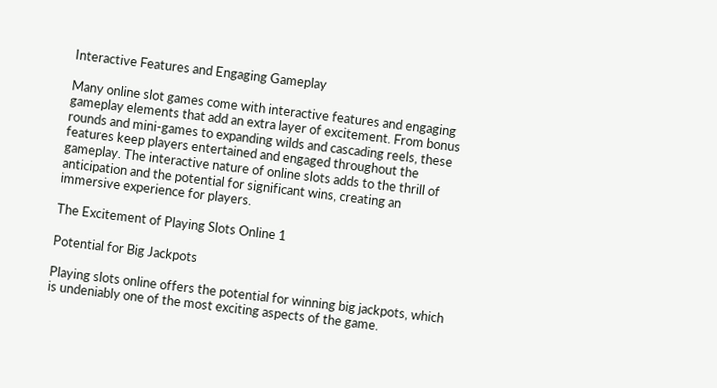Interactive Features and Engaging Gameplay

Many online slot games come with interactive features and engaging gameplay elements that add an extra layer of excitement. From bonus rounds and mini-games to expanding wilds and cascading reels, these features keep players entertained and engaged throughout the gameplay. The interactive nature of online slots adds to the thrill of anticipation and the potential for significant wins, creating an immersive experience for players.

The Excitement of Playing Slots Online 1

Potential for Big Jackpots

Playing slots online offers the potential for winning big jackpots, which is undeniably one of the most exciting aspects of the game.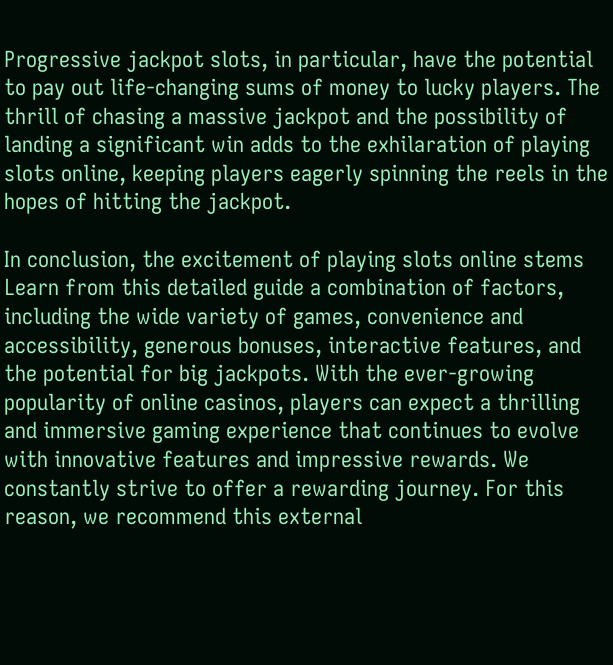Progressive jackpot slots, in particular, have the potential to pay out life-changing sums of money to lucky players. The thrill of chasing a massive jackpot and the possibility of landing a significant win adds to the exhilaration of playing slots online, keeping players eagerly spinning the reels in the hopes of hitting the jackpot.

In conclusion, the excitement of playing slots online stems Learn from this detailed guide a combination of factors, including the wide variety of games, convenience and accessibility, generous bonuses, interactive features, and the potential for big jackpots. With the ever-growing popularity of online casinos, players can expect a thrilling and immersive gaming experience that continues to evolve with innovative features and impressive rewards. We constantly strive to offer a rewarding journey. For this reason, we recommend this external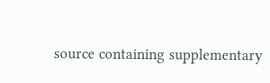source containing supplementary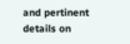and pertinent details on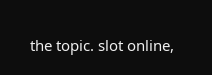the topic. slot online,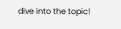dive into the topic!